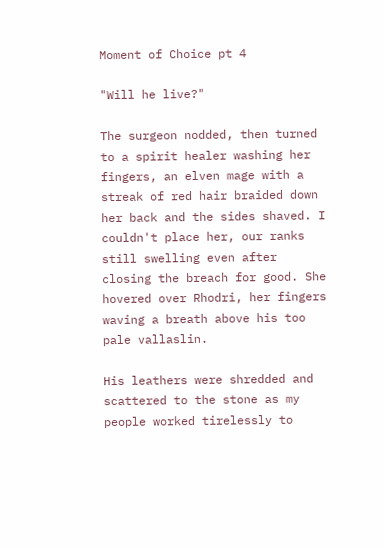Moment of Choice pt 4

"Will he live?"

The surgeon nodded, then turned to a spirit healer washing her fingers, an elven mage with a streak of red hair braided down her back and the sides shaved. I couldn't place her, our ranks still swelling even after closing the breach for good. She hovered over Rhodri, her fingers waving a breath above his too pale vallaslin.

His leathers were shredded and scattered to the stone as my people worked tirelessly to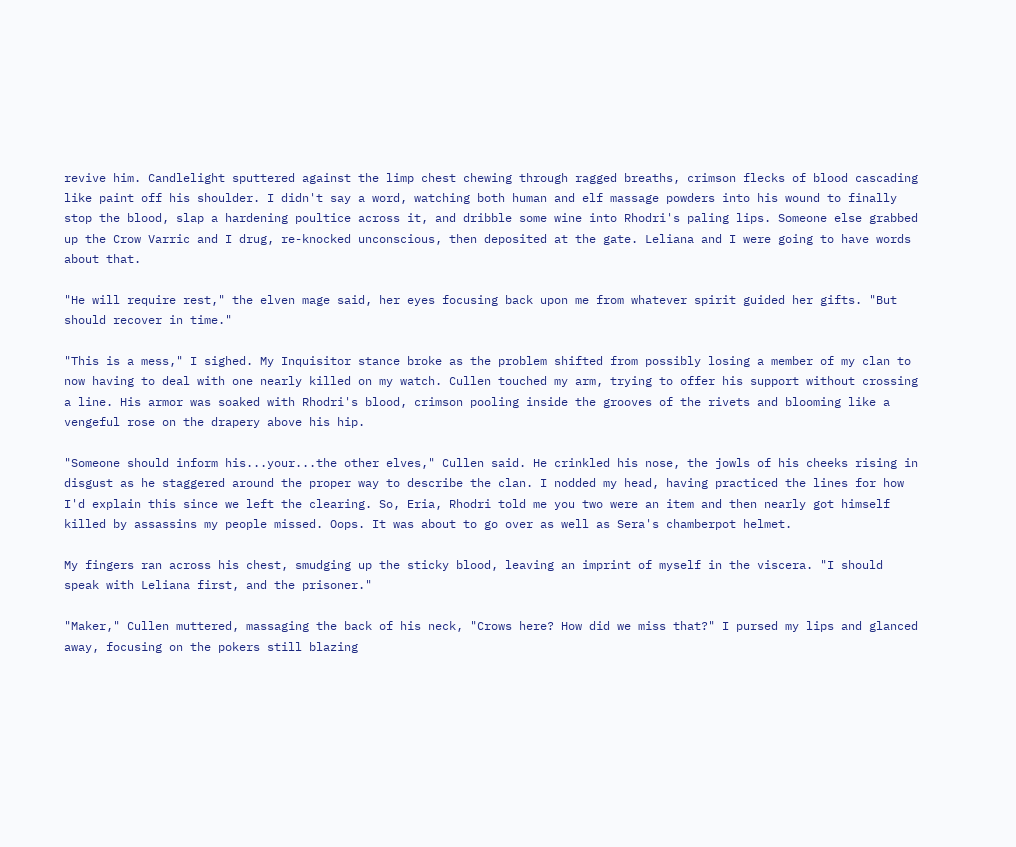revive him. Candlelight sputtered against the limp chest chewing through ragged breaths, crimson flecks of blood cascading like paint off his shoulder. I didn't say a word, watching both human and elf massage powders into his wound to finally stop the blood, slap a hardening poultice across it, and dribble some wine into Rhodri's paling lips. Someone else grabbed up the Crow Varric and I drug, re-knocked unconscious, then deposited at the gate. Leliana and I were going to have words about that.

"He will require rest," the elven mage said, her eyes focusing back upon me from whatever spirit guided her gifts. "But should recover in time."

"This is a mess," I sighed. My Inquisitor stance broke as the problem shifted from possibly losing a member of my clan to now having to deal with one nearly killed on my watch. Cullen touched my arm, trying to offer his support without crossing a line. His armor was soaked with Rhodri's blood, crimson pooling inside the grooves of the rivets and blooming like a vengeful rose on the drapery above his hip.

"Someone should inform his...your...the other elves," Cullen said. He crinkled his nose, the jowls of his cheeks rising in disgust as he staggered around the proper way to describe the clan. I nodded my head, having practiced the lines for how I'd explain this since we left the clearing. So, Eria, Rhodri told me you two were an item and then nearly got himself killed by assassins my people missed. Oops. It was about to go over as well as Sera's chamberpot helmet.

My fingers ran across his chest, smudging up the sticky blood, leaving an imprint of myself in the viscera. "I should speak with Leliana first, and the prisoner."

"Maker," Cullen muttered, massaging the back of his neck, "Crows here? How did we miss that?" I pursed my lips and glanced away, focusing on the pokers still blazing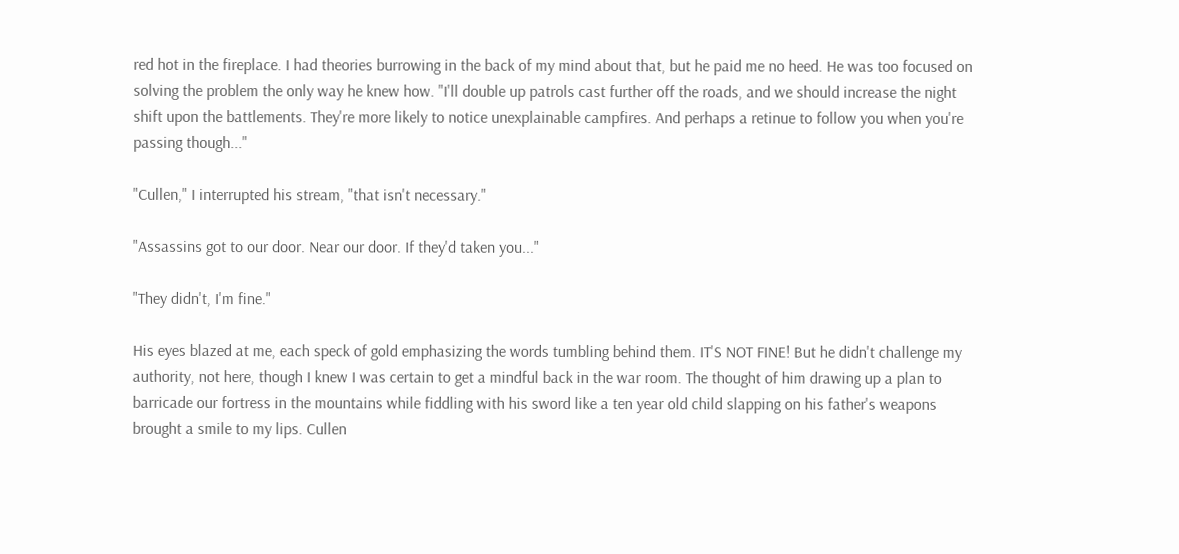red hot in the fireplace. I had theories burrowing in the back of my mind about that, but he paid me no heed. He was too focused on solving the problem the only way he knew how. "I'll double up patrols cast further off the roads, and we should increase the night shift upon the battlements. They're more likely to notice unexplainable campfires. And perhaps a retinue to follow you when you're passing though..."

"Cullen," I interrupted his stream, "that isn't necessary."

"Assassins got to our door. Near our door. If they'd taken you..."

"They didn't, I'm fine."

His eyes blazed at me, each speck of gold emphasizing the words tumbling behind them. IT'S NOT FINE! But he didn't challenge my authority, not here, though I knew I was certain to get a mindful back in the war room. The thought of him drawing up a plan to barricade our fortress in the mountains while fiddling with his sword like a ten year old child slapping on his father's weapons brought a smile to my lips. Cullen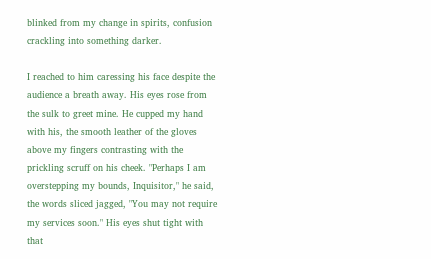blinked from my change in spirits, confusion crackling into something darker.

I reached to him caressing his face despite the audience a breath away. His eyes rose from the sulk to greet mine. He cupped my hand with his, the smooth leather of the gloves above my fingers contrasting with the prickling scruff on his cheek. "Perhaps I am overstepping my bounds, Inquisitor," he said, the words sliced jagged, "You may not require my services soon." His eyes shut tight with that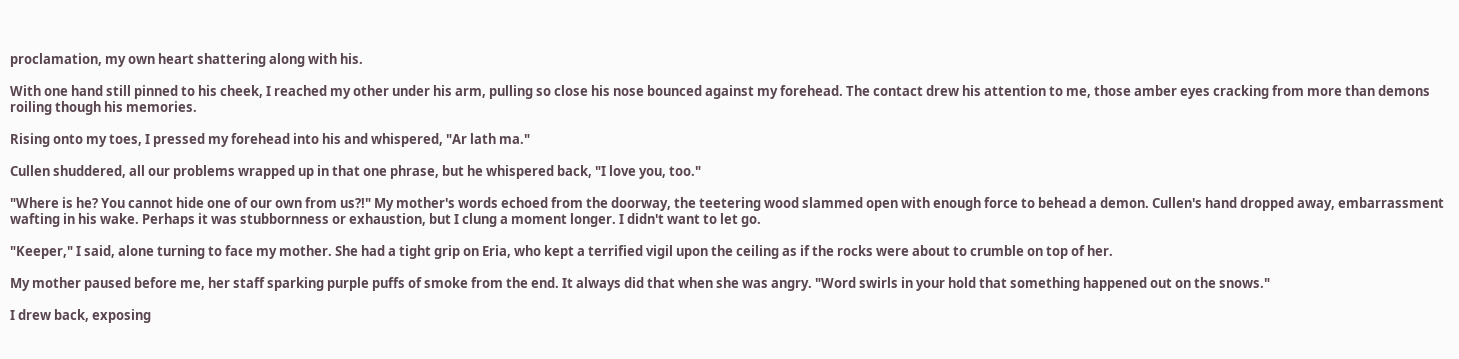proclamation, my own heart shattering along with his.

With one hand still pinned to his cheek, I reached my other under his arm, pulling so close his nose bounced against my forehead. The contact drew his attention to me, those amber eyes cracking from more than demons roiling though his memories.

Rising onto my toes, I pressed my forehead into his and whispered, "Ar lath ma."

Cullen shuddered, all our problems wrapped up in that one phrase, but he whispered back, "I love you, too."

"Where is he? You cannot hide one of our own from us?!" My mother's words echoed from the doorway, the teetering wood slammed open with enough force to behead a demon. Cullen's hand dropped away, embarrassment wafting in his wake. Perhaps it was stubbornness or exhaustion, but I clung a moment longer. I didn't want to let go.

"Keeper," I said, alone turning to face my mother. She had a tight grip on Eria, who kept a terrified vigil upon the ceiling as if the rocks were about to crumble on top of her.

My mother paused before me, her staff sparking purple puffs of smoke from the end. It always did that when she was angry. "Word swirls in your hold that something happened out on the snows."

I drew back, exposing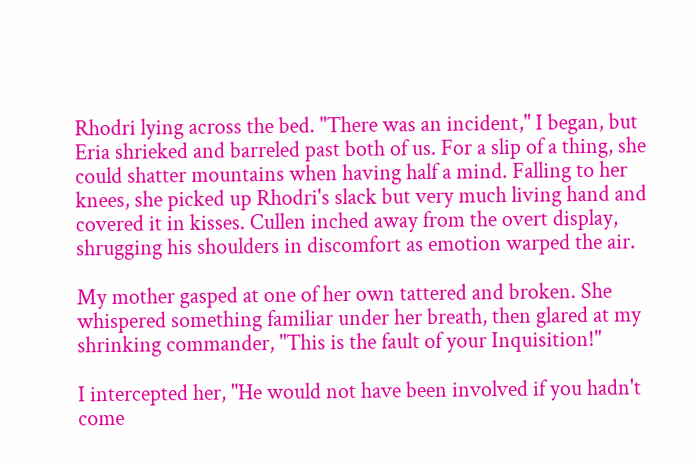Rhodri lying across the bed. "There was an incident," I began, but Eria shrieked and barreled past both of us. For a slip of a thing, she could shatter mountains when having half a mind. Falling to her knees, she picked up Rhodri's slack but very much living hand and covered it in kisses. Cullen inched away from the overt display, shrugging his shoulders in discomfort as emotion warped the air.

My mother gasped at one of her own tattered and broken. She whispered something familiar under her breath, then glared at my shrinking commander, "This is the fault of your Inquisition!"

I intercepted her, "He would not have been involved if you hadn't come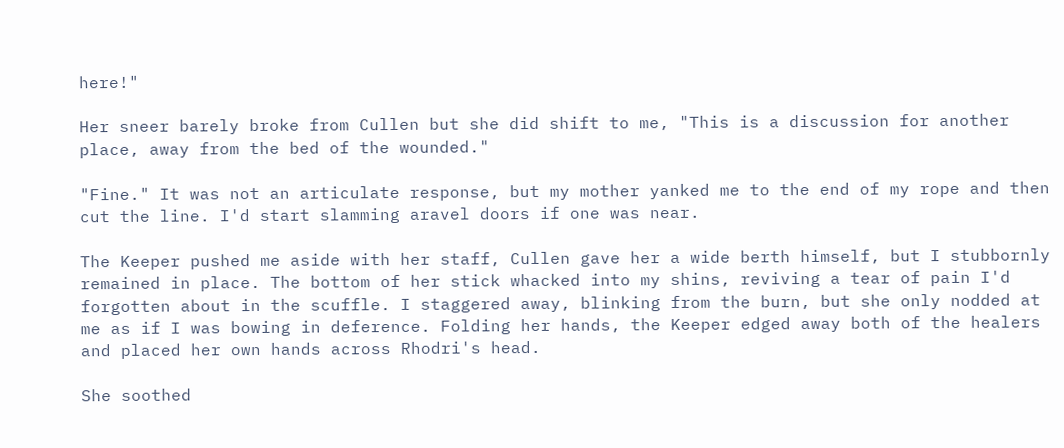here!"

Her sneer barely broke from Cullen but she did shift to me, "This is a discussion for another place, away from the bed of the wounded."

"Fine." It was not an articulate response, but my mother yanked me to the end of my rope and then cut the line. I'd start slamming aravel doors if one was near.

The Keeper pushed me aside with her staff, Cullen gave her a wide berth himself, but I stubbornly remained in place. The bottom of her stick whacked into my shins, reviving a tear of pain I'd forgotten about in the scuffle. I staggered away, blinking from the burn, but she only nodded at me as if I was bowing in deference. Folding her hands, the Keeper edged away both of the healers and placed her own hands across Rhodri's head.

She soothed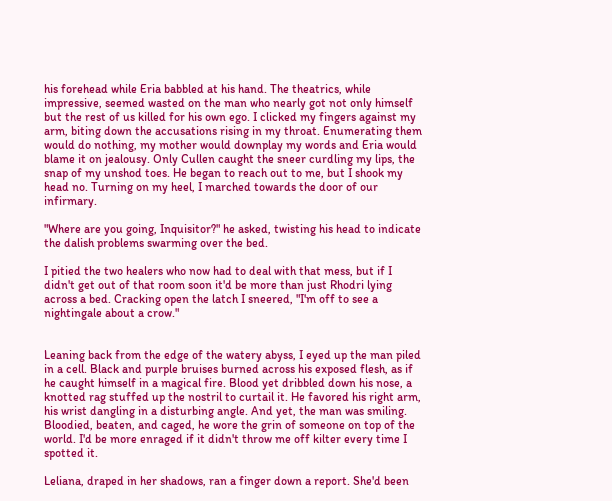his forehead while Eria babbled at his hand. The theatrics, while impressive, seemed wasted on the man who nearly got not only himself but the rest of us killed for his own ego. I clicked my fingers against my arm, biting down the accusations rising in my throat. Enumerating them would do nothing, my mother would downplay my words and Eria would blame it on jealousy. Only Cullen caught the sneer curdling my lips, the snap of my unshod toes. He began to reach out to me, but I shook my head no. Turning on my heel, I marched towards the door of our infirmary.

"Where are you going, Inquisitor?" he asked, twisting his head to indicate the dalish problems swarming over the bed.

I pitied the two healers who now had to deal with that mess, but if I didn't get out of that room soon it'd be more than just Rhodri lying across a bed. Cracking open the latch I sneered, "I'm off to see a nightingale about a crow."


Leaning back from the edge of the watery abyss, I eyed up the man piled in a cell. Black and purple bruises burned across his exposed flesh, as if he caught himself in a magical fire. Blood yet dribbled down his nose, a knotted rag stuffed up the nostril to curtail it. He favored his right arm, his wrist dangling in a disturbing angle. And yet, the man was smiling. Bloodied, beaten, and caged, he wore the grin of someone on top of the world. I'd be more enraged if it didn't throw me off kilter every time I spotted it.

Leliana, draped in her shadows, ran a finger down a report. She'd been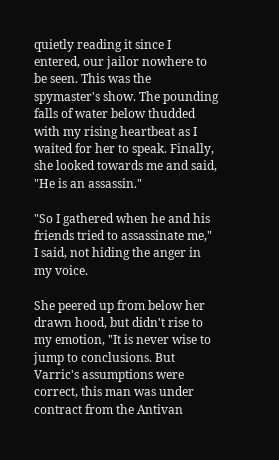quietly reading it since I entered, our jailor nowhere to be seen. This was the spymaster's show. The pounding falls of water below thudded with my rising heartbeat as I waited for her to speak. Finally, she looked towards me and said, "He is an assassin."

"So I gathered when he and his friends tried to assassinate me," I said, not hiding the anger in my voice.

She peered up from below her drawn hood, but didn't rise to my emotion, "It is never wise to jump to conclusions. But Varric's assumptions were correct, this man was under contract from the Antivan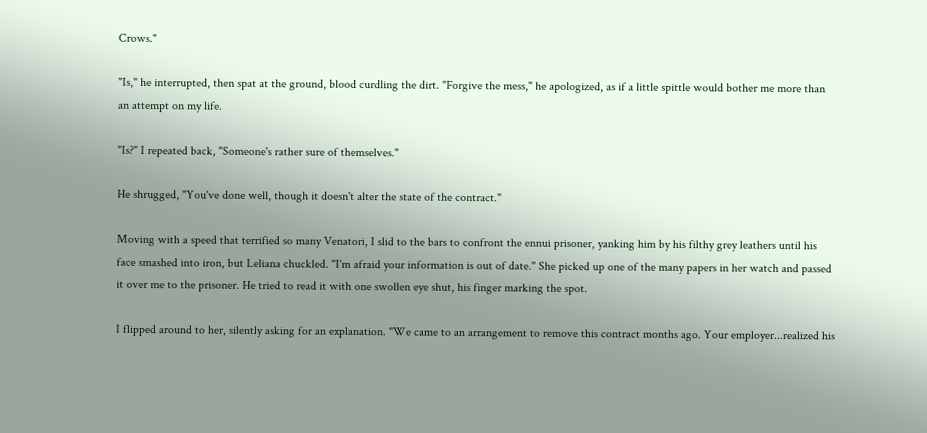Crows."

"Is," he interrupted, then spat at the ground, blood curdling the dirt. "Forgive the mess," he apologized, as if a little spittle would bother me more than an attempt on my life.

"Is?" I repeated back, "Someone's rather sure of themselves."

He shrugged, "You've done well, though it doesn't alter the state of the contract."

Moving with a speed that terrified so many Venatori, I slid to the bars to confront the ennui prisoner, yanking him by his filthy grey leathers until his face smashed into iron, but Leliana chuckled. "I'm afraid your information is out of date." She picked up one of the many papers in her watch and passed it over me to the prisoner. He tried to read it with one swollen eye shut, his finger marking the spot.

I flipped around to her, silently asking for an explanation. "We came to an arrangement to remove this contract months ago. Your employer...realized his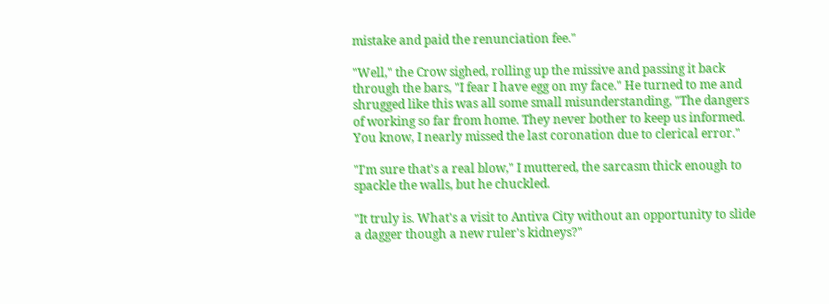mistake and paid the renunciation fee."

"Well," the Crow sighed, rolling up the missive and passing it back through the bars, "I fear I have egg on my face." He turned to me and shrugged like this was all some small misunderstanding, "The dangers of working so far from home. They never bother to keep us informed. You know, I nearly missed the last coronation due to clerical error."

"I'm sure that's a real blow," I muttered, the sarcasm thick enough to spackle the walls, but he chuckled.

"It truly is. What's a visit to Antiva City without an opportunity to slide a dagger though a new ruler's kidneys?"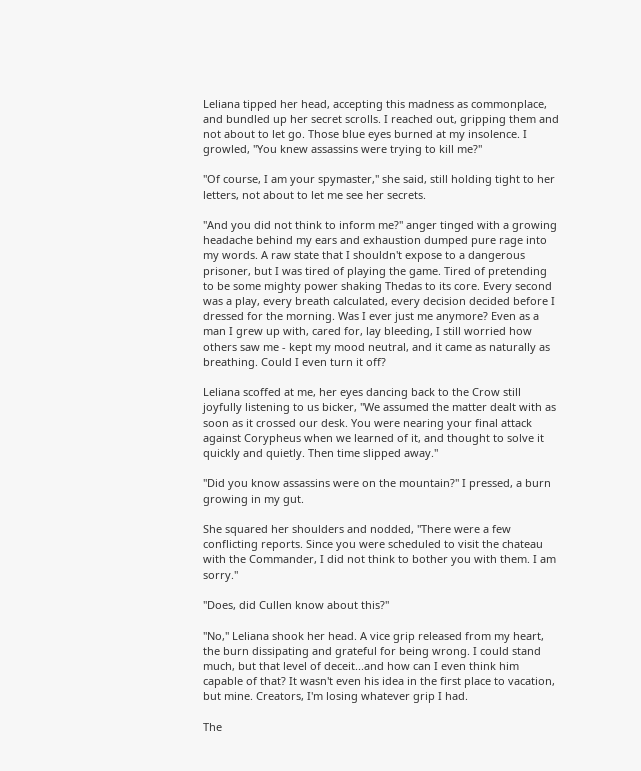Leliana tipped her head, accepting this madness as commonplace, and bundled up her secret scrolls. I reached out, gripping them and not about to let go. Those blue eyes burned at my insolence. I growled, "You knew assassins were trying to kill me?"

"Of course, I am your spymaster," she said, still holding tight to her letters, not about to let me see her secrets.

"And you did not think to inform me?" anger tinged with a growing headache behind my ears and exhaustion dumped pure rage into my words. A raw state that I shouldn't expose to a dangerous prisoner, but I was tired of playing the game. Tired of pretending to be some mighty power shaking Thedas to its core. Every second was a play, every breath calculated, every decision decided before I dressed for the morning. Was I ever just me anymore? Even as a man I grew up with, cared for, lay bleeding, I still worried how others saw me - kept my mood neutral, and it came as naturally as breathing. Could I even turn it off?

Leliana scoffed at me, her eyes dancing back to the Crow still joyfully listening to us bicker, "We assumed the matter dealt with as soon as it crossed our desk. You were nearing your final attack against Corypheus when we learned of it, and thought to solve it quickly and quietly. Then time slipped away."

"Did you know assassins were on the mountain?" I pressed, a burn growing in my gut.

She squared her shoulders and nodded, "There were a few conflicting reports. Since you were scheduled to visit the chateau with the Commander, I did not think to bother you with them. I am sorry."

"Does, did Cullen know about this?"

"No," Leliana shook her head. A vice grip released from my heart, the burn dissipating and grateful for being wrong. I could stand much, but that level of deceit...and how can I even think him capable of that? It wasn't even his idea in the first place to vacation, but mine. Creators, I'm losing whatever grip I had.

The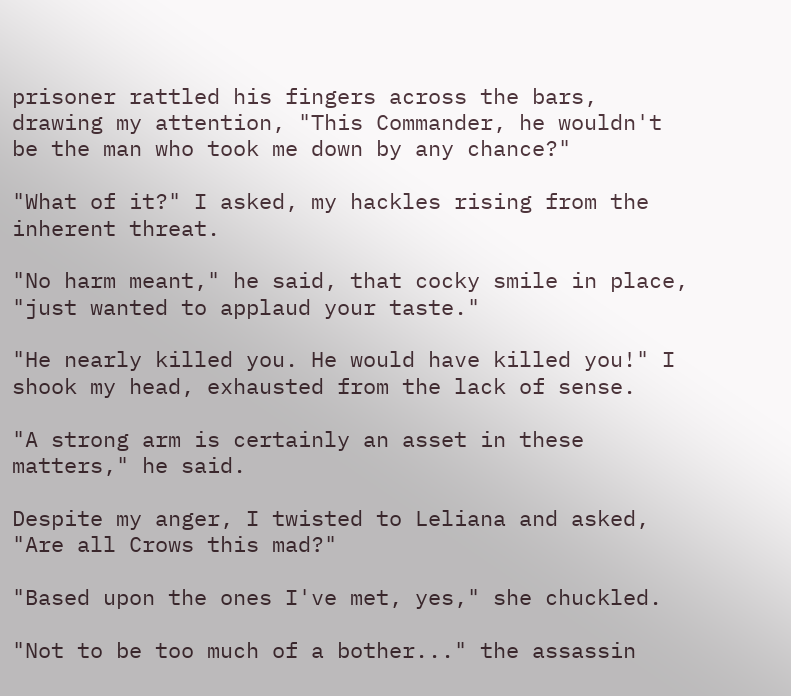prisoner rattled his fingers across the bars, drawing my attention, "This Commander, he wouldn't be the man who took me down by any chance?"

"What of it?" I asked, my hackles rising from the inherent threat.

"No harm meant," he said, that cocky smile in place, "just wanted to applaud your taste."

"He nearly killed you. He would have killed you!" I shook my head, exhausted from the lack of sense.

"A strong arm is certainly an asset in these matters," he said.

Despite my anger, I twisted to Leliana and asked, "Are all Crows this mad?"

"Based upon the ones I've met, yes," she chuckled.

"Not to be too much of a bother..." the assassin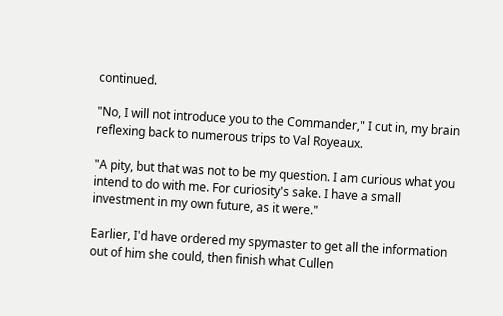continued.

"No, I will not introduce you to the Commander," I cut in, my brain reflexing back to numerous trips to Val Royeaux.

"A pity, but that was not to be my question. I am curious what you intend to do with me. For curiosity's sake. I have a small investment in my own future, as it were."

Earlier, I'd have ordered my spymaster to get all the information out of him she could, then finish what Cullen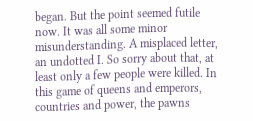began. But the point seemed futile now. It was all some minor misunderstanding. A misplaced letter, an undotted I. So sorry about that, at least only a few people were killed. In this game of queens and emperors, countries and power, the pawns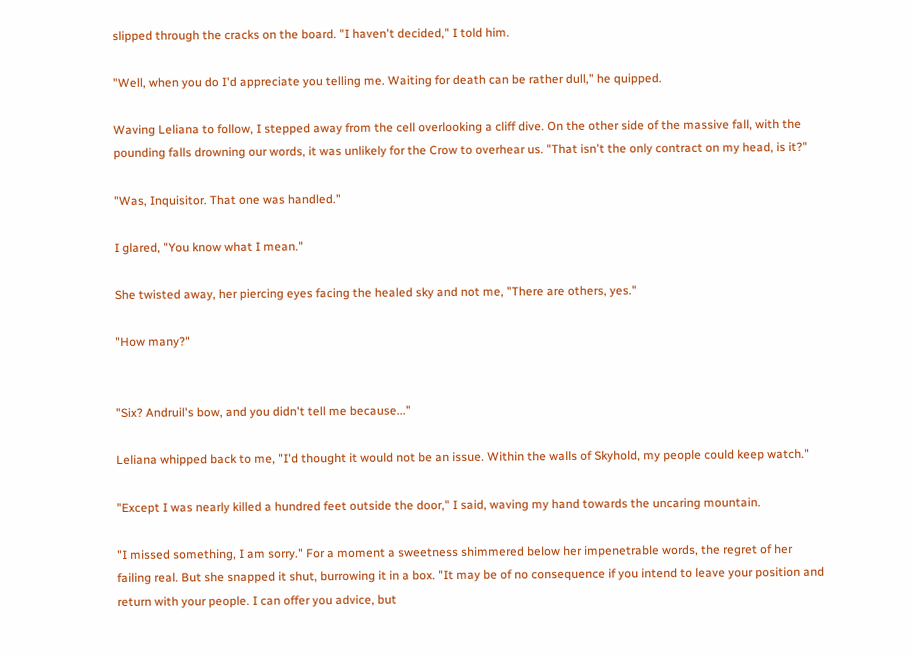slipped through the cracks on the board. "I haven't decided," I told him.

"Well, when you do I'd appreciate you telling me. Waiting for death can be rather dull," he quipped.

Waving Leliana to follow, I stepped away from the cell overlooking a cliff dive. On the other side of the massive fall, with the pounding falls drowning our words, it was unlikely for the Crow to overhear us. "That isn't the only contract on my head, is it?"

"Was, Inquisitor. That one was handled."

I glared, "You know what I mean."

She twisted away, her piercing eyes facing the healed sky and not me, "There are others, yes."

"How many?"


"Six? Andruil's bow, and you didn't tell me because..."

Leliana whipped back to me, "I'd thought it would not be an issue. Within the walls of Skyhold, my people could keep watch."

"Except I was nearly killed a hundred feet outside the door," I said, waving my hand towards the uncaring mountain.

"I missed something, I am sorry." For a moment a sweetness shimmered below her impenetrable words, the regret of her failing real. But she snapped it shut, burrowing it in a box. "It may be of no consequence if you intend to leave your position and return with your people. I can offer you advice, but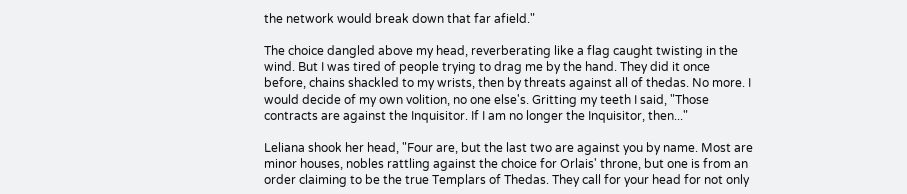the network would break down that far afield."

The choice dangled above my head, reverberating like a flag caught twisting in the wind. But I was tired of people trying to drag me by the hand. They did it once before, chains shackled to my wrists, then by threats against all of thedas. No more. I would decide of my own volition, no one else's. Gritting my teeth I said, "Those contracts are against the Inquisitor. If I am no longer the Inquisitor, then..."

Leliana shook her head, "Four are, but the last two are against you by name. Most are minor houses, nobles rattling against the choice for Orlais' throne, but one is from an order claiming to be the true Templars of Thedas. They call for your head for not only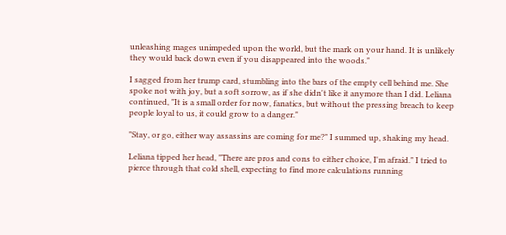unleashing mages unimpeded upon the world, but the mark on your hand. It is unlikely they would back down even if you disappeared into the woods."

I sagged from her trump card, stumbling into the bars of the empty cell behind me. She spoke not with joy, but a soft sorrow, as if she didn't like it anymore than I did. Leliana continued, "It is a small order for now, fanatics, but without the pressing breach to keep people loyal to us, it could grow to a danger."

"Stay, or go, either way assassins are coming for me?" I summed up, shaking my head.

Leliana tipped her head, "There are pros and cons to either choice, I'm afraid." I tried to pierce through that cold shell, expecting to find more calculations running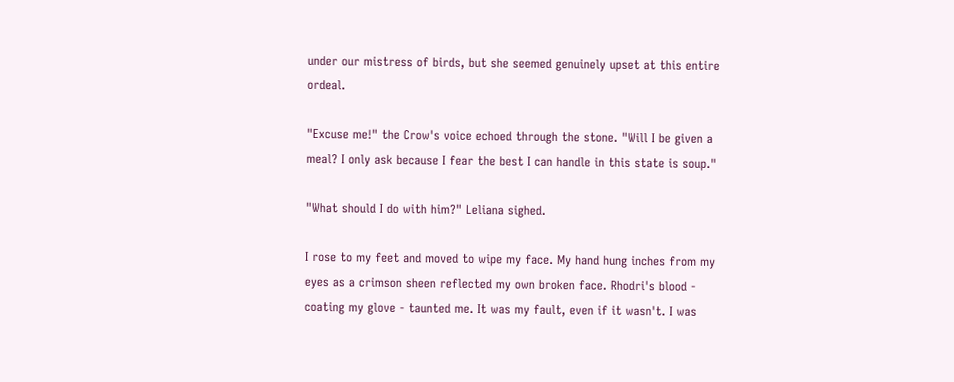under our mistress of birds, but she seemed genuinely upset at this entire ordeal.

"Excuse me!" the Crow's voice echoed through the stone. "Will I be given a meal? I only ask because I fear the best I can handle in this state is soup."

"What should I do with him?" Leliana sighed.

I rose to my feet and moved to wipe my face. My hand hung inches from my eyes as a crimson sheen reflected my own broken face. Rhodri's blood - coating my glove - taunted me. It was my fault, even if it wasn't. I was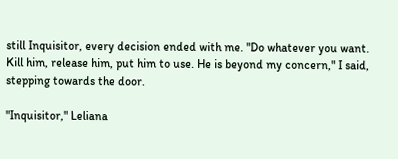still Inquisitor, every decision ended with me. "Do whatever you want. Kill him, release him, put him to use. He is beyond my concern," I said, stepping towards the door.

"Inquisitor," Leliana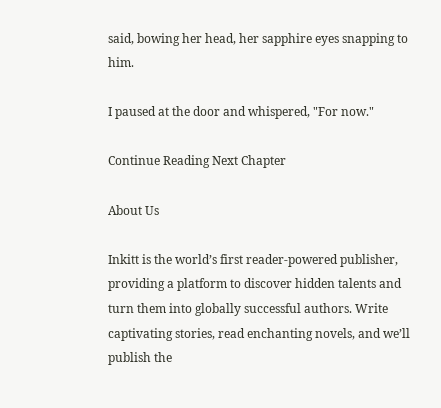said, bowing her head, her sapphire eyes snapping to him.

I paused at the door and whispered, "For now."

Continue Reading Next Chapter

About Us

Inkitt is the world’s first reader-powered publisher, providing a platform to discover hidden talents and turn them into globally successful authors. Write captivating stories, read enchanting novels, and we’ll publish the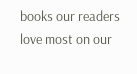books our readers love most on our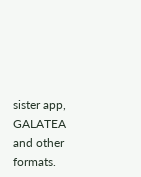sister app, GALATEA and other formats.